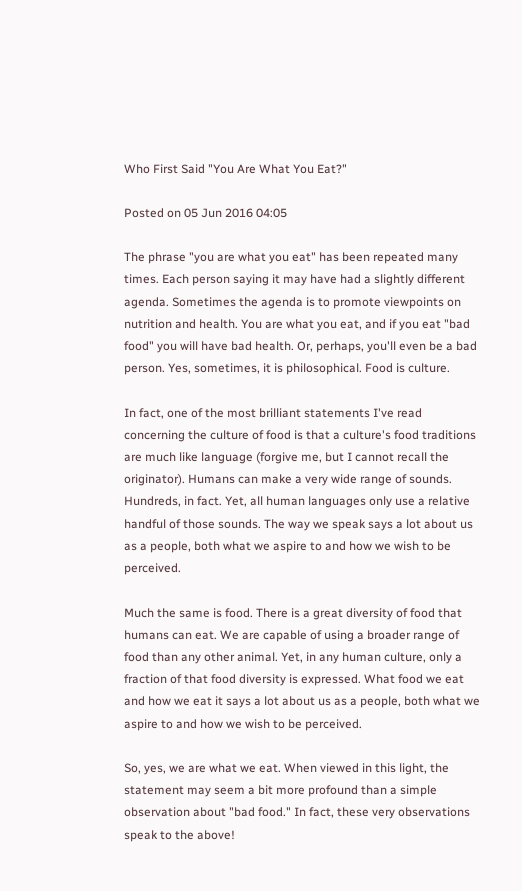Who First Said "You Are What You Eat?"

Posted on 05 Jun 2016 04:05

The phrase "you are what you eat" has been repeated many times. Each person saying it may have had a slightly different agenda. Sometimes the agenda is to promote viewpoints on nutrition and health. You are what you eat, and if you eat "bad food" you will have bad health. Or, perhaps, you'll even be a bad person. Yes, sometimes, it is philosophical. Food is culture.

In fact, one of the most brilliant statements I've read concerning the culture of food is that a culture's food traditions are much like language (forgive me, but I cannot recall the originator). Humans can make a very wide range of sounds. Hundreds, in fact. Yet, all human languages only use a relative handful of those sounds. The way we speak says a lot about us as a people, both what we aspire to and how we wish to be perceived.

Much the same is food. There is a great diversity of food that humans can eat. We are capable of using a broader range of food than any other animal. Yet, in any human culture, only a fraction of that food diversity is expressed. What food we eat and how we eat it says a lot about us as a people, both what we aspire to and how we wish to be perceived.

So, yes, we are what we eat. When viewed in this light, the statement may seem a bit more profound than a simple observation about "bad food." In fact, these very observations speak to the above!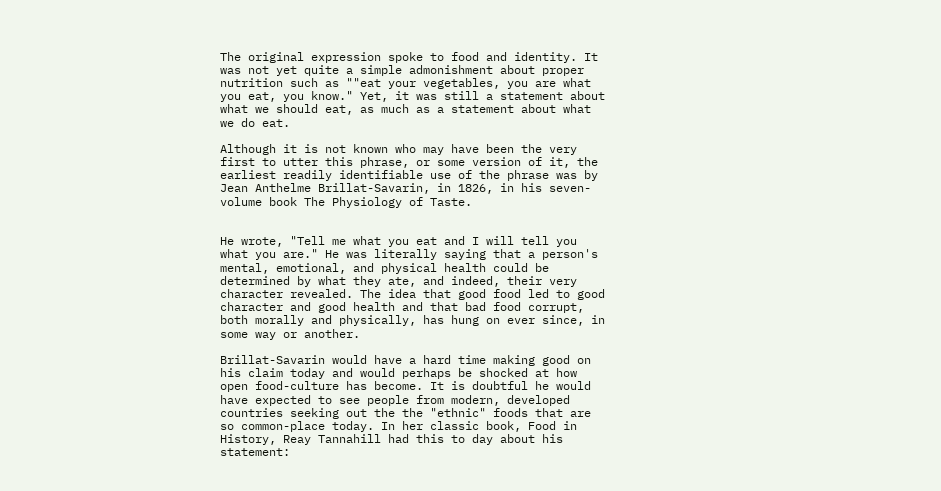The original expression spoke to food and identity. It was not yet quite a simple admonishment about proper nutrition such as ""eat your vegetables, you are what you eat, you know." Yet, it was still a statement about what we should eat, as much as a statement about what we do eat.

Although it is not known who may have been the very first to utter this phrase, or some version of it, the earliest readily identifiable use of the phrase was by Jean Anthelme Brillat-Savarin, in 1826, in his seven-volume book The Physiology of Taste.


He wrote, "Tell me what you eat and I will tell you what you are." He was literally saying that a person's mental, emotional, and physical health could be determined by what they ate, and indeed, their very character revealed. The idea that good food led to good character and good health and that bad food corrupt, both morally and physically, has hung on ever since, in some way or another.

Brillat-Savarin would have a hard time making good on his claim today and would perhaps be shocked at how open food-culture has become. It is doubtful he would have expected to see people from modern, developed countries seeking out the the "ethnic" foods that are so common-place today. In her classic book, Food in History, Reay Tannahill had this to day about his statement: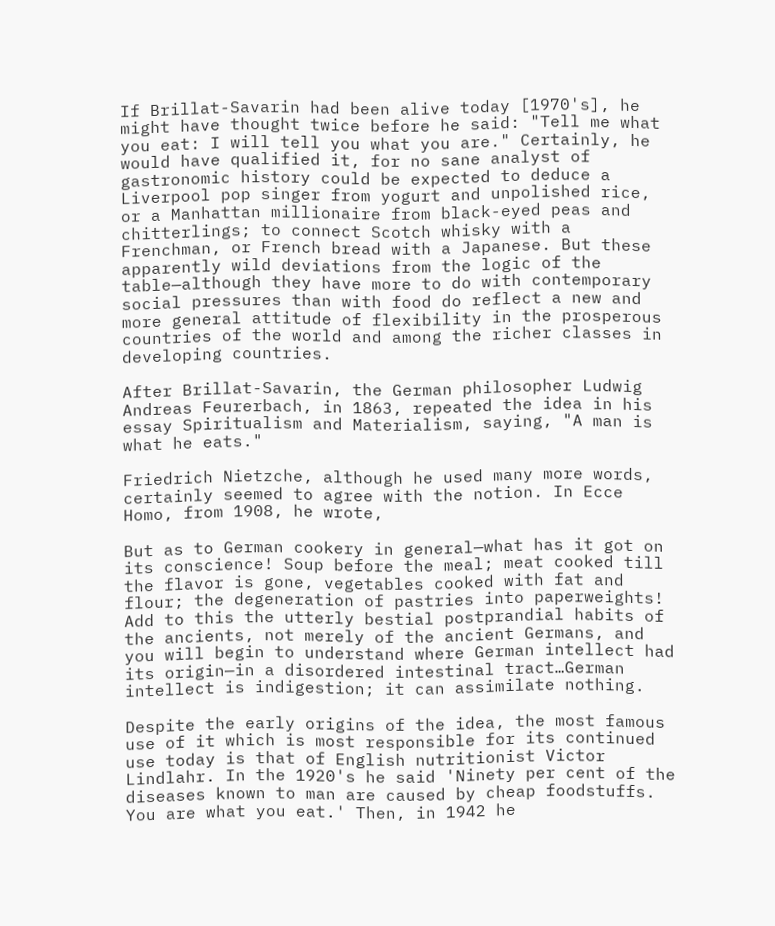If Brillat-Savarin had been alive today [1970's], he might have thought twice before he said: "Tell me what you eat: I will tell you what you are." Certainly, he would have qualified it, for no sane analyst of gastronomic history could be expected to deduce a Liverpool pop singer from yogurt and unpolished rice, or a Manhattan millionaire from black-eyed peas and chitterlings; to connect Scotch whisky with a Frenchman, or French bread with a Japanese. But these apparently wild deviations from the logic of the table—although they have more to do with contemporary social pressures than with food do reflect a new and more general attitude of flexibility in the prosperous countries of the world and among the richer classes in developing countries.

After Brillat-Savarin, the German philosopher Ludwig Andreas Feurerbach, in 1863, repeated the idea in his essay Spiritualism and Materialism, saying, "A man is what he eats."

Friedrich Nietzche, although he used many more words, certainly seemed to agree with the notion. In Ecce Homo, from 1908, he wrote,

But as to German cookery in general—what has it got on its conscience! Soup before the meal; meat cooked till the flavor is gone, vegetables cooked with fat and flour; the degeneration of pastries into paperweights! Add to this the utterly bestial postprandial habits of the ancients, not merely of the ancient Germans, and you will begin to understand where German intellect had its origin—in a disordered intestinal tract…German intellect is indigestion; it can assimilate nothing.

Despite the early origins of the idea, the most famous use of it which is most responsible for its continued use today is that of English nutritionist Victor Lindlahr. In the 1920's he said 'Ninety per cent of the diseases known to man are caused by cheap foodstuffs. You are what you eat.' Then, in 1942 he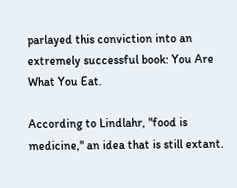parlayed this conviction into an extremely successful book: You Are What You Eat.

According to Lindlahr, "food is medicine," an idea that is still extant.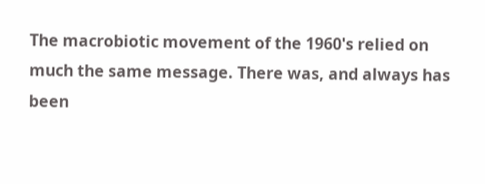The macrobiotic movement of the 1960's relied on much the same message. There was, and always has been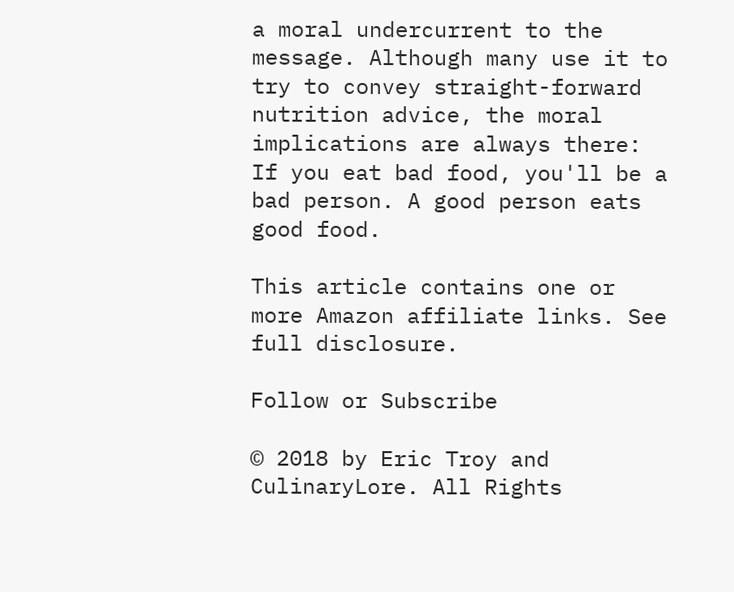a moral undercurrent to the message. Although many use it to try to convey straight-forward nutrition advice, the moral implications are always there: If you eat bad food, you'll be a bad person. A good person eats good food.

This article contains one or more Amazon affiliate links. See full disclosure.

Follow or Subscribe

© 2018 by Eric Troy and CulinaryLore. All Rights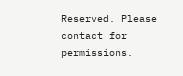Reserved. Please contact for permissions.